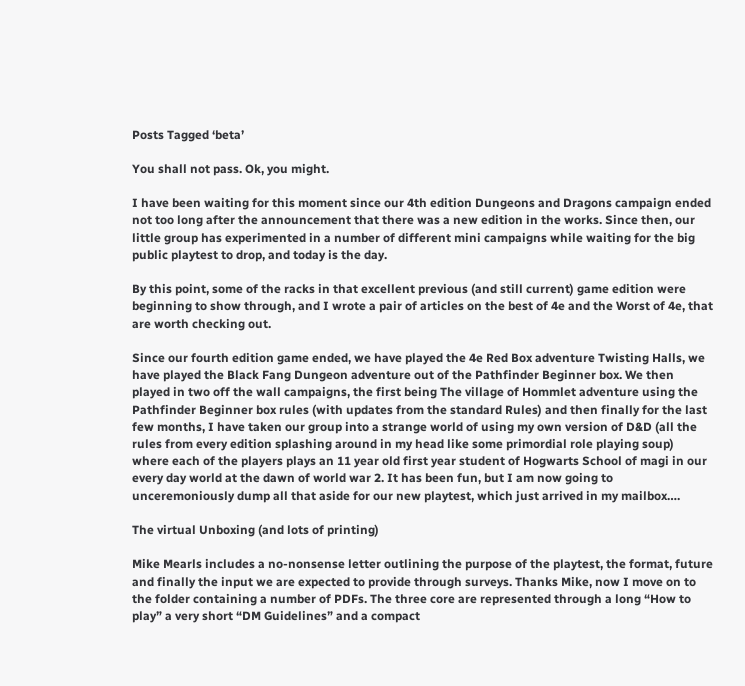Posts Tagged ‘beta’

You shall not pass. Ok, you might.

I have been waiting for this moment since our 4th edition Dungeons and Dragons campaign ended not too long after the announcement that there was a new edition in the works. Since then, our little group has experimented in a number of different mini campaigns while waiting for the big public playtest to drop, and today is the day.

By this point, some of the racks in that excellent previous (and still current) game edition were beginning to show through, and I wrote a pair of articles on the best of 4e and the Worst of 4e, that are worth checking out.

Since our fourth edition game ended, we have played the 4e Red Box adventure Twisting Halls, we have played the Black Fang Dungeon adventure out of the Pathfinder Beginner box. We then played in two off the wall campaigns, the first being The village of Hommlet adventure using the Pathfinder Beginner box rules (with updates from the standard Rules) and then finally for the last few months, I have taken our group into a strange world of using my own version of D&D (all the rules from every edition splashing around in my head like some primordial role playing soup) where each of the players plays an 11 year old first year student of Hogwarts School of magi in our every day world at the dawn of world war 2. It has been fun, but I am now going to unceremoniously dump all that aside for our new playtest, which just arrived in my mailbox….

The virtual Unboxing (and lots of printing)

Mike Mearls includes a no-nonsense letter outlining the purpose of the playtest, the format, future and finally the input we are expected to provide through surveys. Thanks Mike, now I move on to the folder containing a number of PDFs. The three core are represented through a long “How to play” a very short “DM Guidelines” and a compact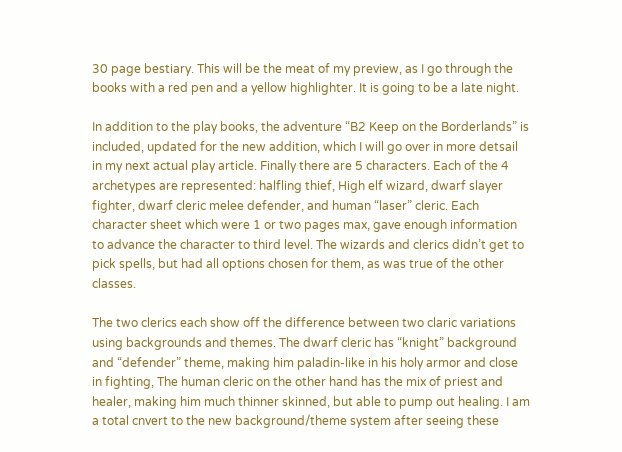30 page bestiary. This will be the meat of my preview, as I go through the books with a red pen and a yellow highlighter. It is going to be a late night.

In addition to the play books, the adventure “B2 Keep on the Borderlands” is included, updated for the new addition, which I will go over in more detsail in my next actual play article. Finally there are 5 characters. Each of the 4 archetypes are represented: halfling thief, High elf wizard, dwarf slayer fighter, dwarf cleric melee defender, and human “laser” cleric. Each character sheet which were 1 or two pages max, gave enough information to advance the character to third level. The wizards and clerics didn’t get to pick spells, but had all options chosen for them, as was true of the other classes.

The two clerics each show off the difference between two claric variations using backgrounds and themes. The dwarf cleric has “knight” background and “defender” theme, making him paladin-like in his holy armor and close in fighting, The human cleric on the other hand has the mix of priest and healer, making him much thinner skinned, but able to pump out healing. I am a total cnvert to the new background/theme system after seeing these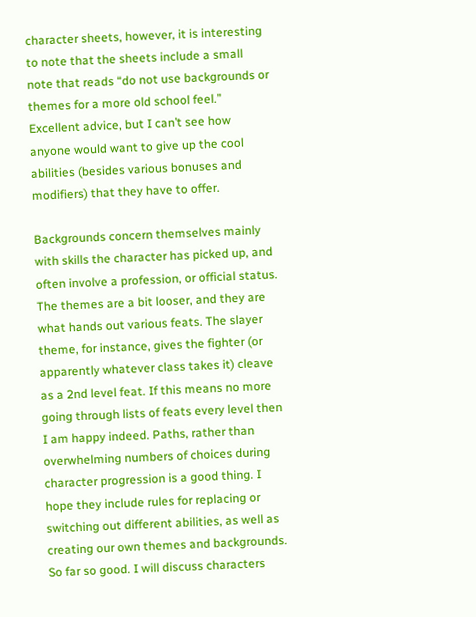character sheets, however, it is interesting to note that the sheets include a small note that reads “do not use backgrounds or themes for a more old school feel.” Excellent advice, but I can’t see how anyone would want to give up the cool abilities (besides various bonuses and modifiers) that they have to offer.

Backgrounds concern themselves mainly with skills the character has picked up, and often involve a profession, or official status. The themes are a bit looser, and they are what hands out various feats. The slayer theme, for instance, gives the fighter (or apparently whatever class takes it) cleave as a 2nd level feat. If this means no more going through lists of feats every level then I am happy indeed. Paths, rather than overwhelming numbers of choices during character progression is a good thing. I hope they include rules for replacing or switching out different abilities, as well as creating our own themes and backgrounds. So far so good. I will discuss characters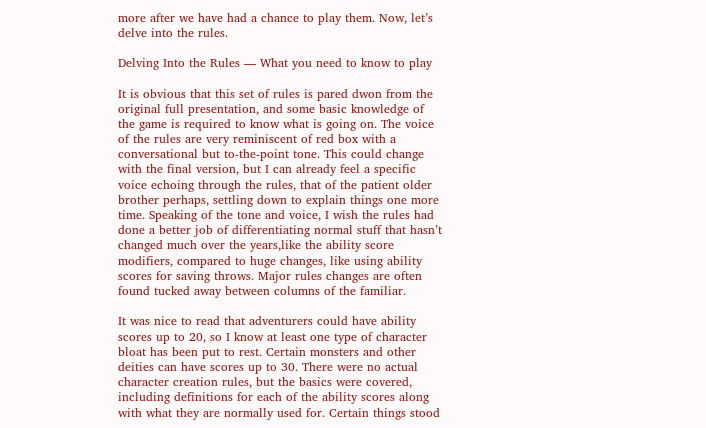more after we have had a chance to play them. Now, let’s delve into the rules.

Delving Into the Rules — What you need to know to play

It is obvious that this set of rules is pared dwon from the original full presentation, and some basic knowledge of the game is required to know what is going on. The voice of the rules are very reminiscent of red box with a conversational but to-the-point tone. This could change with the final version, but I can already feel a specific voice echoing through the rules, that of the patient older brother perhaps, settling down to explain things one more time. Speaking of the tone and voice, I wish the rules had done a better job of differentiating normal stuff that hasn’t changed much over the years,like the ability score modifiers, compared to huge changes, like using ability scores for saving throws. Major rules changes are often found tucked away between columns of the familiar.

It was nice to read that adventurers could have ability scores up to 20, so I know at least one type of character bloat has been put to rest. Certain monsters and other deities can have scores up to 30. There were no actual character creation rules, but the basics were covered, including definitions for each of the ability scores along with what they are normally used for. Certain things stood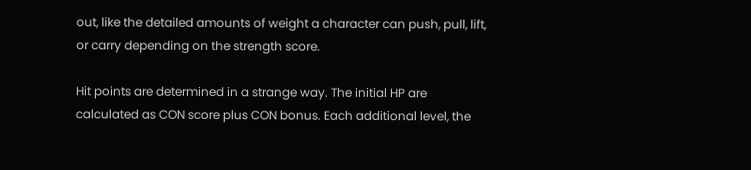out, like the detailed amounts of weight a character can push, pull, lift, or carry depending on the strength score.

Hit points are determined in a strange way. The initial HP are calculated as CON score plus CON bonus. Each additional level, the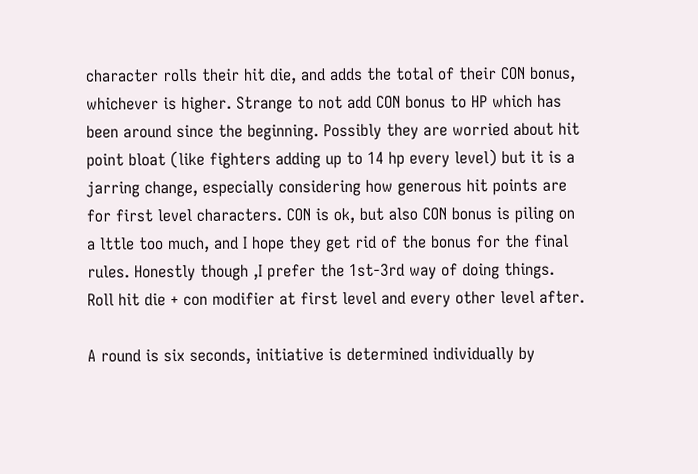character rolls their hit die, and adds the total of their CON bonus, whichever is higher. Strange to not add CON bonus to HP which has been around since the beginning. Possibly they are worried about hit point bloat (like fighters adding up to 14 hp every level) but it is a jarring change, especially considering how generous hit points are for first level characters. CON is ok, but also CON bonus is piling on a lttle too much, and I hope they get rid of the bonus for the final rules. Honestly though ,I prefer the 1st-3rd way of doing things. Roll hit die + con modifier at first level and every other level after.

A round is six seconds, initiative is determined individually by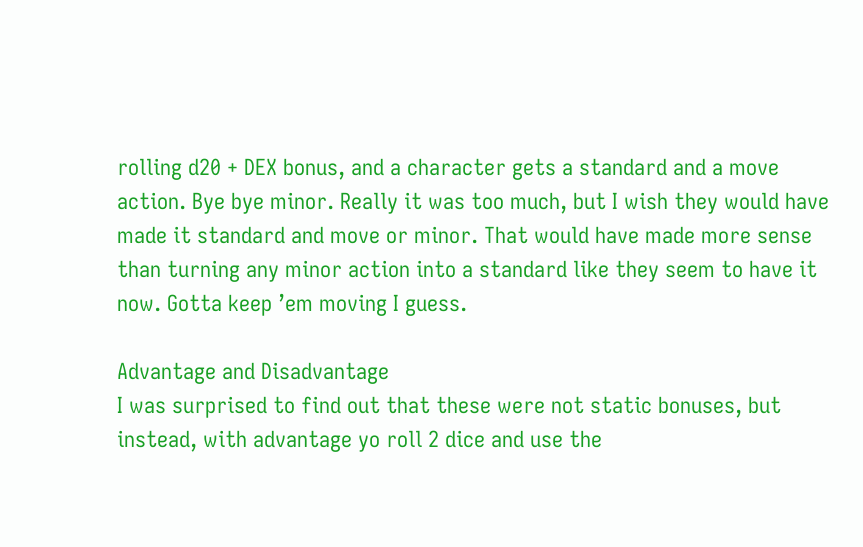rolling d20 + DEX bonus, and a character gets a standard and a move action. Bye bye minor. Really it was too much, but I wish they would have made it standard and move or minor. That would have made more sense than turning any minor action into a standard like they seem to have it now. Gotta keep ’em moving I guess.

Advantage and Disadvantage
I was surprised to find out that these were not static bonuses, but instead, with advantage yo roll 2 dice and use the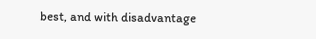best, and with disadvantage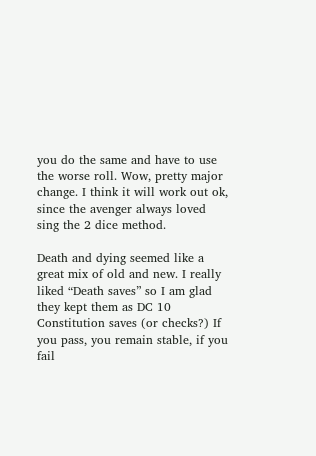you do the same and have to use the worse roll. Wow, pretty major change. I think it will work out ok, since the avenger always loved sing the 2 dice method.

Death and dying seemed like a great mix of old and new. I really liked “Death saves” so I am glad they kept them as DC 10 Constitution saves (or checks?) If you pass, you remain stable, if you fail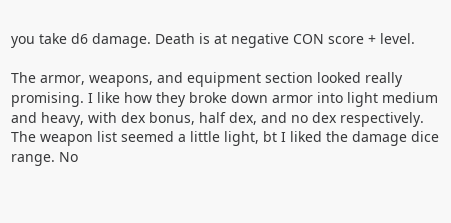you take d6 damage. Death is at negative CON score + level.

The armor, weapons, and equipment section looked really promising. I like how they broke down armor into light medium and heavy, with dex bonus, half dex, and no dex respectively. The weapon list seemed a little light, bt I liked the damage dice range. No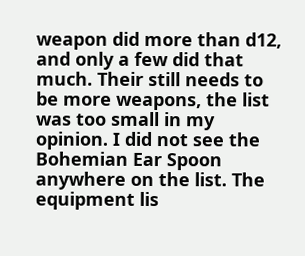weapon did more than d12, and only a few did that much. Their still needs to be more weapons, the list was too small in my opinion. I did not see the Bohemian Ear Spoon anywhere on the list. The equipment lis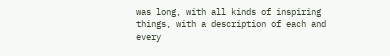was long, with all kinds of inspiring things, with a description of each and every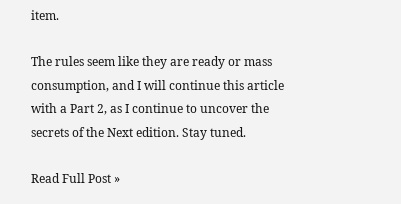item.

The rules seem like they are ready or mass consumption, and I will continue this article with a Part 2, as I continue to uncover the secrets of the Next edition. Stay tuned.

Read Full Post »